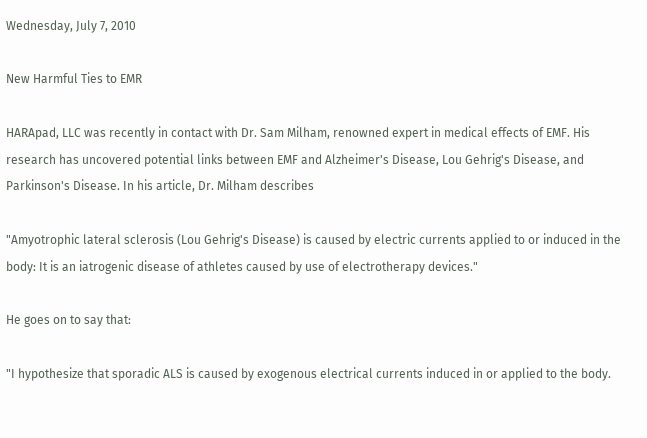Wednesday, July 7, 2010

New Harmful Ties to EMR

HARApad, LLC was recently in contact with Dr. Sam Milham, renowned expert in medical effects of EMF. His research has uncovered potential links between EMF and Alzheimer's Disease, Lou Gehrig's Disease, and Parkinson's Disease. In his article, Dr. Milham describes

"Amyotrophic lateral sclerosis (Lou Gehrig's Disease) is caused by electric currents applied to or induced in the body: It is an iatrogenic disease of athletes caused by use of electrotherapy devices."

He goes on to say that:

"I hypothesize that sporadic ALS is caused by exogenous electrical currents induced in or applied to the body.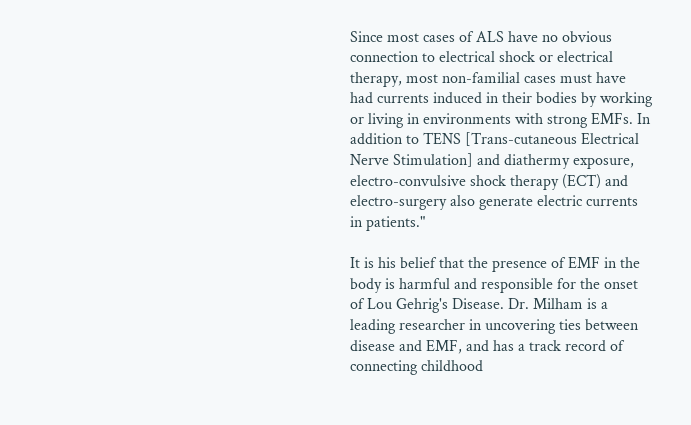Since most cases of ALS have no obvious connection to electrical shock or electrical therapy, most non-familial cases must have had currents induced in their bodies by working or living in environments with strong EMFs. In addition to TENS [Trans-cutaneous Electrical Nerve Stimulation] and diathermy exposure, electro-convulsive shock therapy (ECT) and electro-surgery also generate electric currents in patients."

It is his belief that the presence of EMF in the body is harmful and responsible for the onset of Lou Gehrig's Disease. Dr. Milham is a leading researcher in uncovering ties between disease and EMF, and has a track record of connecting childhood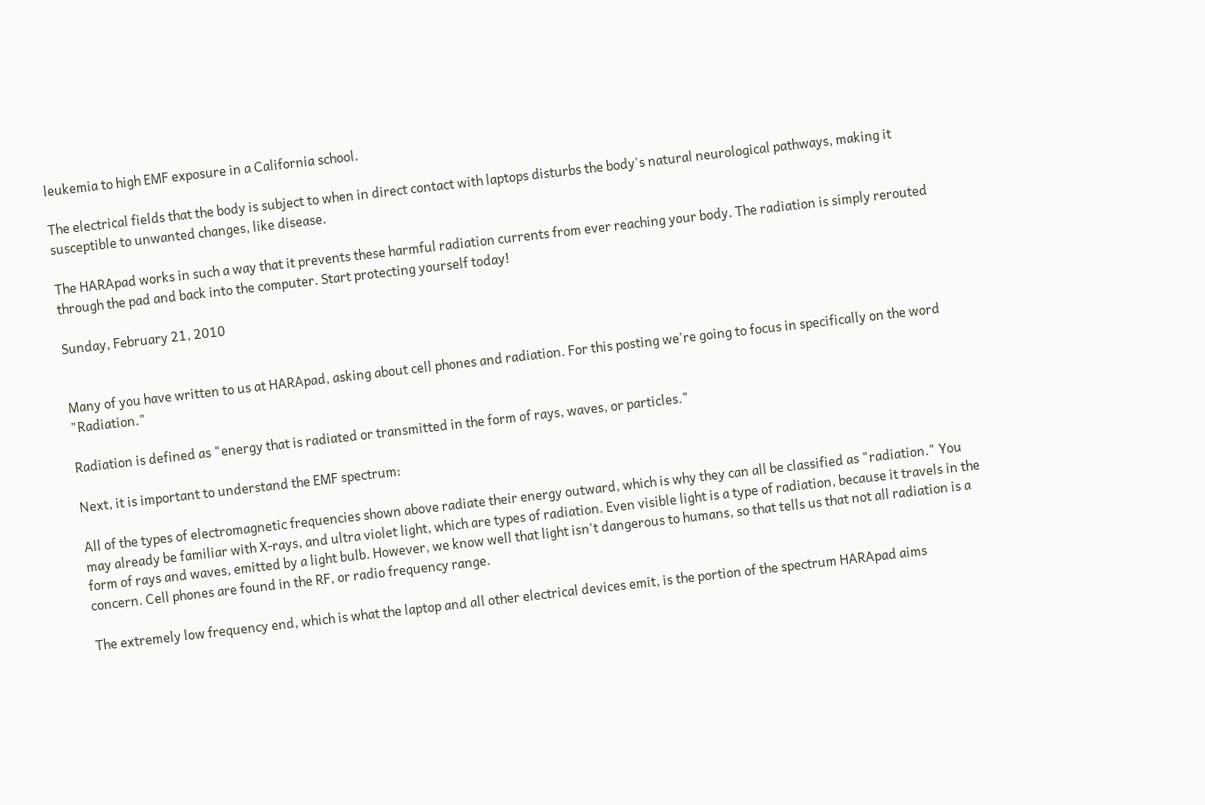leukemia to high EMF exposure in a California school.

The electrical fields that the body is subject to when in direct contact with laptops disturbs the body's natural neurological pathways, making it susceptible to unwanted changes, like disease.

The HARApad works in such a way that it prevents these harmful radiation currents from ever reaching your body. The radiation is simply rerouted through the pad and back into the computer. Start protecting yourself today!

Sunday, February 21, 2010


Many of you have written to us at HARApad, asking about cell phones and radiation. For this posting we're going to focus in specifically on the word "Radiation."

Radiation is defined as "energy that is radiated or transmitted in the form of rays, waves, or particles."

Next, it is important to understand the EMF spectrum:

All of the types of electromagnetic frequencies shown above radiate their energy outward, which is why they can all be classified as "radiation." You may already be familiar with X-rays, and ultra violet light, which are types of radiation. Even visible light is a type of radiation, because it travels in the form of rays and waves, emitted by a light bulb. However, we know well that light isn't dangerous to humans, so that tells us that not all radiation is a concern. Cell phones are found in the RF, or radio frequency range.

The extremely low frequency end, which is what the laptop and all other electrical devices emit, is the portion of the spectrum HARApad aims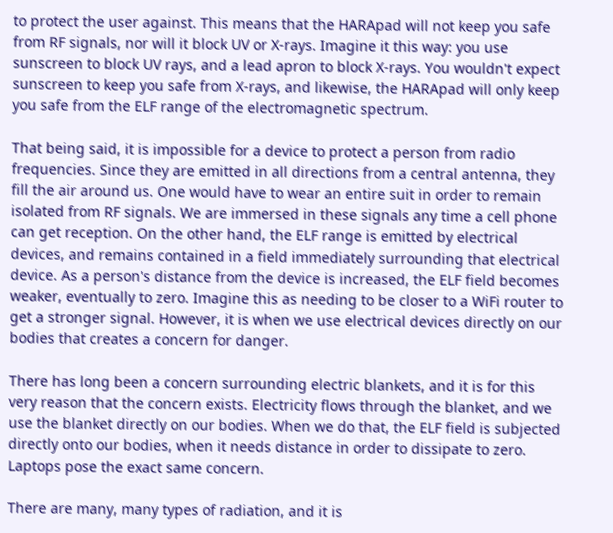to protect the user against. This means that the HARApad will not keep you safe from RF signals, nor will it block UV or X-rays. Imagine it this way: you use sunscreen to block UV rays, and a lead apron to block X-rays. You wouldn't expect sunscreen to keep you safe from X-rays, and likewise, the HARApad will only keep you safe from the ELF range of the electromagnetic spectrum.

That being said, it is impossible for a device to protect a person from radio frequencies. Since they are emitted in all directions from a central antenna, they fill the air around us. One would have to wear an entire suit in order to remain isolated from RF signals. We are immersed in these signals any time a cell phone can get reception. On the other hand, the ELF range is emitted by electrical devices, and remains contained in a field immediately surrounding that electrical device. As a person's distance from the device is increased, the ELF field becomes weaker, eventually to zero. Imagine this as needing to be closer to a WiFi router to get a stronger signal. However, it is when we use electrical devices directly on our bodies that creates a concern for danger.

There has long been a concern surrounding electric blankets, and it is for this very reason that the concern exists. Electricity flows through the blanket, and we use the blanket directly on our bodies. When we do that, the ELF field is subjected directly onto our bodies, when it needs distance in order to dissipate to zero. Laptops pose the exact same concern.

There are many, many types of radiation, and it is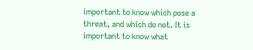important to know which pose a threat, and which do not. It is important to know what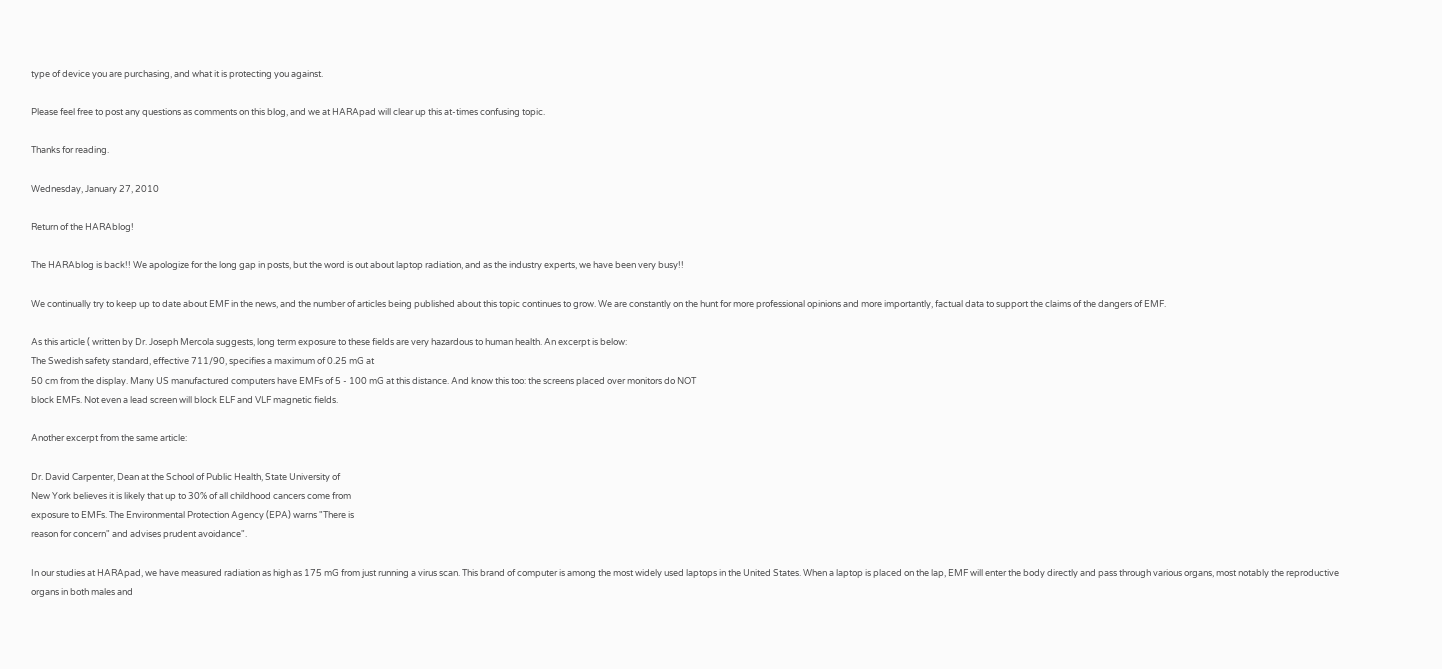type of device you are purchasing, and what it is protecting you against.

Please feel free to post any questions as comments on this blog, and we at HARApad will clear up this at-times confusing topic.

Thanks for reading.

Wednesday, January 27, 2010

Return of the HARAblog!

The HARAblog is back!! We apologize for the long gap in posts, but the word is out about laptop radiation, and as the industry experts, we have been very busy!!

We continually try to keep up to date about EMF in the news, and the number of articles being published about this topic continues to grow. We are constantly on the hunt for more professional opinions and more importantly, factual data to support the claims of the dangers of EMF.

As this article ( written by Dr. Joseph Mercola suggests, long term exposure to these fields are very hazardous to human health. An excerpt is below:
The Swedish safety standard, effective 711/90, specifies a maximum of 0.25 mG at
50 cm from the display. Many US manufactured computers have EMFs of 5 - 100 mG at this distance. And know this too: the screens placed over monitors do NOT
block EMFs. Not even a lead screen will block ELF and VLF magnetic fields.

Another excerpt from the same article:

Dr. David Carpenter, Dean at the School of Public Health, State University of
New York believes it is likely that up to 30% of all childhood cancers come from
exposure to EMFs. The Environmental Protection Agency (EPA) warns "There is
reason for concern" and advises prudent avoidance".

In our studies at HARApad, we have measured radiation as high as 175 mG from just running a virus scan. This brand of computer is among the most widely used laptops in the United States. When a laptop is placed on the lap, EMF will enter the body directly and pass through various organs, most notably the reproductive organs in both males and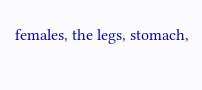females, the legs, stomach,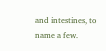and intestines, to name a few.